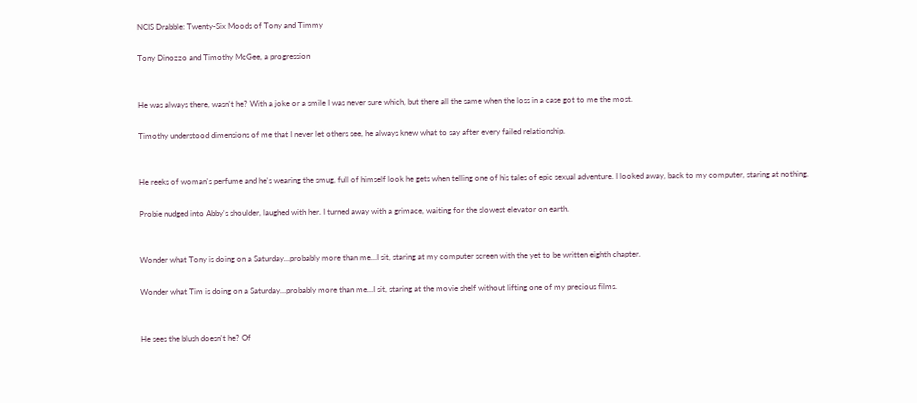NCIS Drabble: Twenty-Six Moods of Tony and Timmy

Tony Dinozzo and Timothy McGee, a progression


He was always there, wasn't he? With a joke or a smile I was never sure which, but there all the same when the loss in a case got to me the most.

Timothy understood dimensions of me that I never let others see, he always knew what to say after every failed relationship.


He reeks of woman's perfume and he's wearing the smug, full of himself look he gets when telling one of his tales of epic sexual adventure. I looked away, back to my computer, staring at nothing.

Probie nudged into Abby's shoulder, laughed with her. I turned away with a grimace, waiting for the slowest elevator on earth.


Wonder what Tony is doing on a Saturday…probably more than me…I sit, staring at my computer screen with the yet to be written eighth chapter.

Wonder what Tim is doing on a Saturday…probably more than me…I sit, staring at the movie shelf without lifting one of my precious films.


He sees the blush doesn't he? Of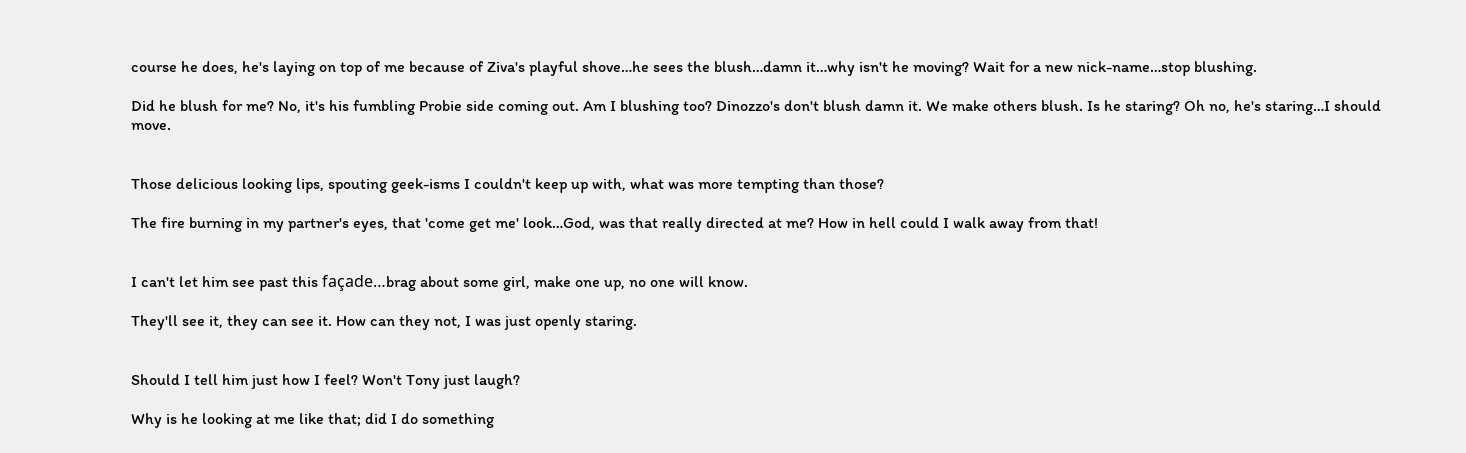course he does, he's laying on top of me because of Ziva's playful shove…he sees the blush…damn it…why isn't he moving? Wait for a new nick-name…stop blushing.

Did he blush for me? No, it's his fumbling Probie side coming out. Am I blushing too? Dinozzo's don't blush damn it. We make others blush. Is he staring? Oh no, he's staring…I should move.


Those delicious looking lips, spouting geek-isms I couldn't keep up with, what was more tempting than those?

The fire burning in my partner's eyes, that 'come get me' look…God, was that really directed at me? How in hell could I walk away from that!


I can't let him see past this façade…brag about some girl, make one up, no one will know.

They'll see it, they can see it. How can they not, I was just openly staring.


Should I tell him just how I feel? Won't Tony just laugh?

Why is he looking at me like that; did I do something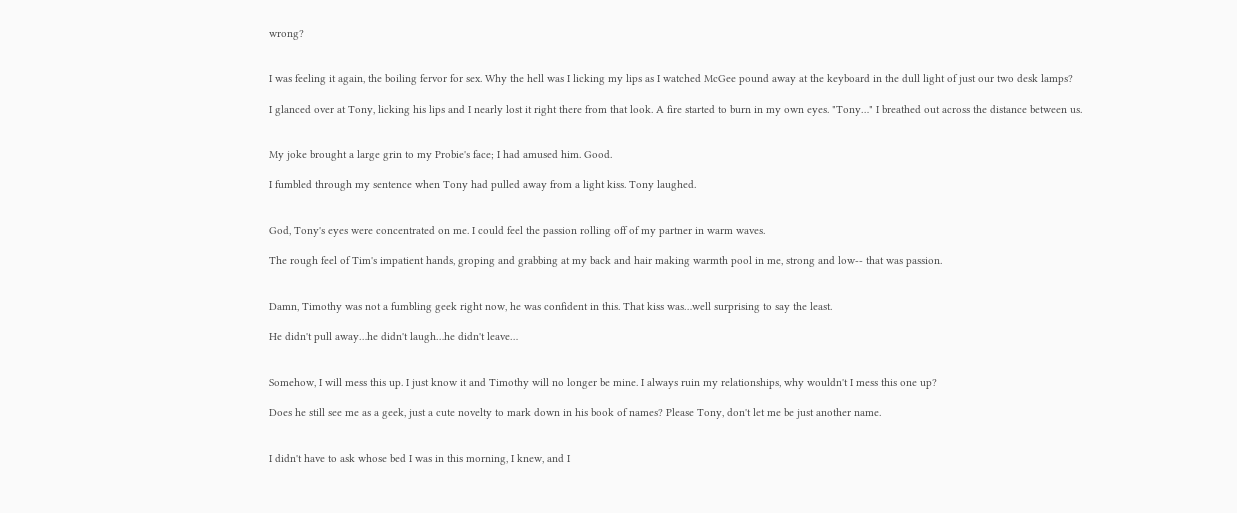wrong?


I was feeling it again, the boiling fervor for sex. Why the hell was I licking my lips as I watched McGee pound away at the keyboard in the dull light of just our two desk lamps?

I glanced over at Tony, licking his lips and I nearly lost it right there from that look. A fire started to burn in my own eyes. "Tony…" I breathed out across the distance between us.


My joke brought a large grin to my Probie's face; I had amused him. Good.

I fumbled through my sentence when Tony had pulled away from a light kiss. Tony laughed.


God, Tony's eyes were concentrated on me. I could feel the passion rolling off of my partner in warm waves.

The rough feel of Tim's impatient hands, groping and grabbing at my back and hair making warmth pool in me, strong and low-- that was passion.


Damn, Timothy was not a fumbling geek right now, he was confident in this. That kiss was…well surprising to say the least.

He didn't pull away…he didn't laugh…he didn't leave…


Somehow, I will mess this up. I just know it and Timothy will no longer be mine. I always ruin my relationships, why wouldn't I mess this one up?

Does he still see me as a geek, just a cute novelty to mark down in his book of names? Please Tony, don't let me be just another name.


I didn't have to ask whose bed I was in this morning, I knew, and I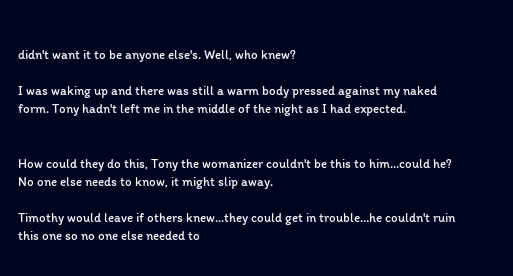didn't want it to be anyone else's. Well, who knew?

I was waking up and there was still a warm body pressed against my naked form. Tony hadn't left me in the middle of the night as I had expected.


How could they do this, Tony the womanizer couldn't be this to him…could he? No one else needs to know, it might slip away.

Timothy would leave if others knew…they could get in trouble…he couldn't ruin this one so no one else needed to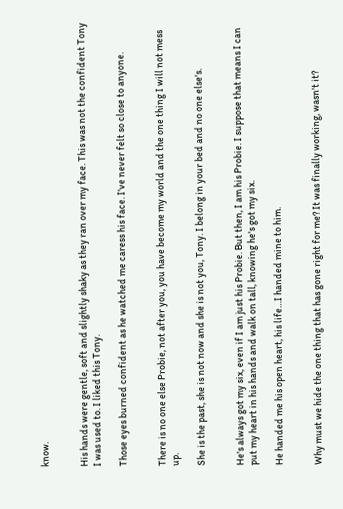know.


His hands were gentle, soft and slightly shaky as they ran over my face. This was not the confident Tony I was used to. I liked this Tony.

Those eyes burned confident as he watched me caress his face. I've never felt so close to anyone.


There is no one else Probie, not after you, you have become my world and the one thing I will not mess up.

She is the past, she is not now and she is not you, Tony. I belong in your bed and no one else's.


He's always got my six, even if I am just his Probie. But then, I am his Probie. I suppose that means I can put my heart in his hands and walk on tall, knowing he's got my six.

He handed me his open heart, his life…I handed mine to him.


Why must we hide the one thing that has gone right for me? It was finally working, wasn't it?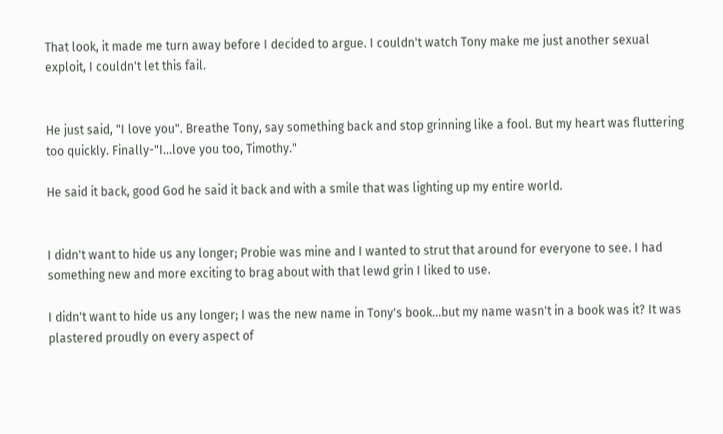That look, it made me turn away before I decided to argue. I couldn't watch Tony make me just another sexual exploit, I couldn't let this fail.


He just said, "I love you". Breathe Tony, say something back and stop grinning like a fool. But my heart was fluttering too quickly. Finally-"I…love you too, Timothy."

He said it back, good God he said it back and with a smile that was lighting up my entire world.


I didn't want to hide us any longer; Probie was mine and I wanted to strut that around for everyone to see. I had something new and more exciting to brag about with that lewd grin I liked to use.

I didn't want to hide us any longer; I was the new name in Tony's book…but my name wasn't in a book was it? It was plastered proudly on every aspect of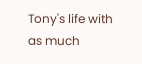Tony's life with as much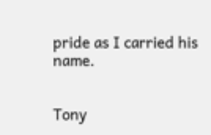pride as I carried his name.


Tony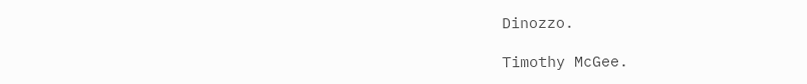Dinozzo.

Timothy McGee.